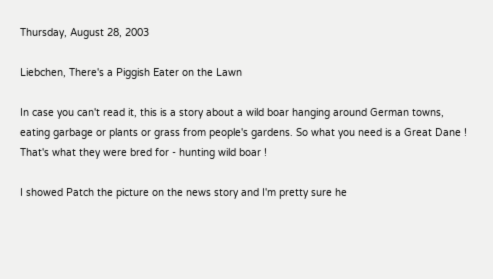Thursday, August 28, 2003

Liebchen, There's a Piggish Eater on the Lawn

In case you can't read it, this is a story about a wild boar hanging around German towns, eating garbage or plants or grass from people's gardens. So what you need is a Great Dane ! That's what they were bred for - hunting wild boar !

I showed Patch the picture on the news story and I'm pretty sure he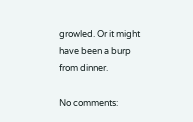growled. Or it might have been a burp from dinner.

No comments: